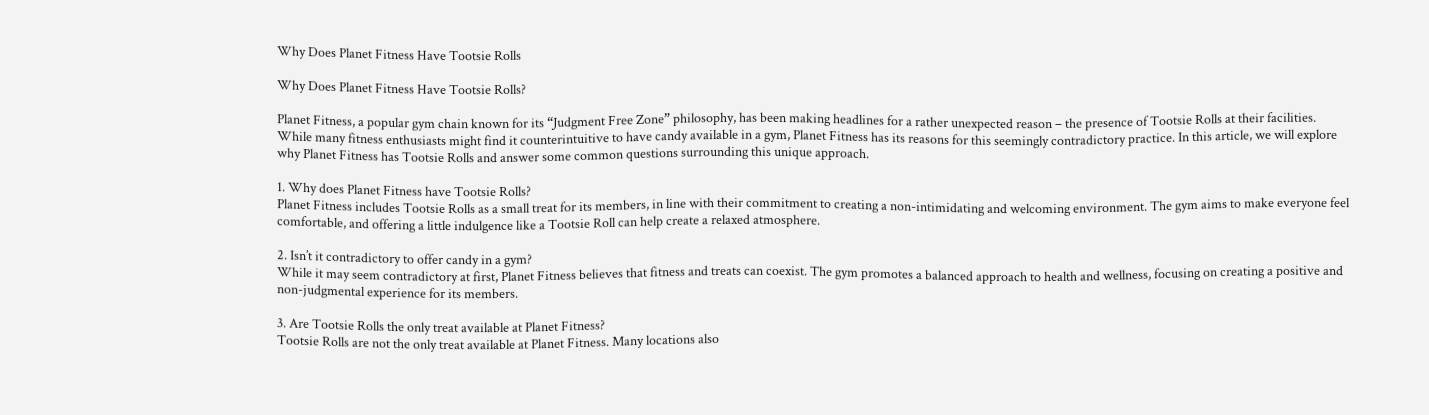Why Does Planet Fitness Have Tootsie Rolls

Why Does Planet Fitness Have Tootsie Rolls?

Planet Fitness, a popular gym chain known for its “Judgment Free Zone” philosophy, has been making headlines for a rather unexpected reason – the presence of Tootsie Rolls at their facilities. While many fitness enthusiasts might find it counterintuitive to have candy available in a gym, Planet Fitness has its reasons for this seemingly contradictory practice. In this article, we will explore why Planet Fitness has Tootsie Rolls and answer some common questions surrounding this unique approach.

1. Why does Planet Fitness have Tootsie Rolls?
Planet Fitness includes Tootsie Rolls as a small treat for its members, in line with their commitment to creating a non-intimidating and welcoming environment. The gym aims to make everyone feel comfortable, and offering a little indulgence like a Tootsie Roll can help create a relaxed atmosphere.

2. Isn’t it contradictory to offer candy in a gym?
While it may seem contradictory at first, Planet Fitness believes that fitness and treats can coexist. The gym promotes a balanced approach to health and wellness, focusing on creating a positive and non-judgmental experience for its members.

3. Are Tootsie Rolls the only treat available at Planet Fitness?
Tootsie Rolls are not the only treat available at Planet Fitness. Many locations also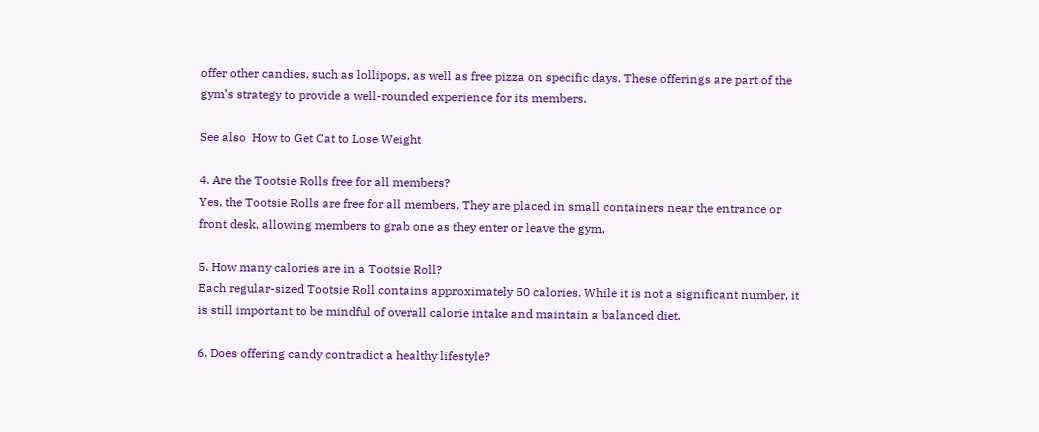offer other candies, such as lollipops, as well as free pizza on specific days. These offerings are part of the gym’s strategy to provide a well-rounded experience for its members.

See also  How to Get Cat to Lose Weight

4. Are the Tootsie Rolls free for all members?
Yes, the Tootsie Rolls are free for all members. They are placed in small containers near the entrance or front desk, allowing members to grab one as they enter or leave the gym.

5. How many calories are in a Tootsie Roll?
Each regular-sized Tootsie Roll contains approximately 50 calories. While it is not a significant number, it is still important to be mindful of overall calorie intake and maintain a balanced diet.

6. Does offering candy contradict a healthy lifestyle?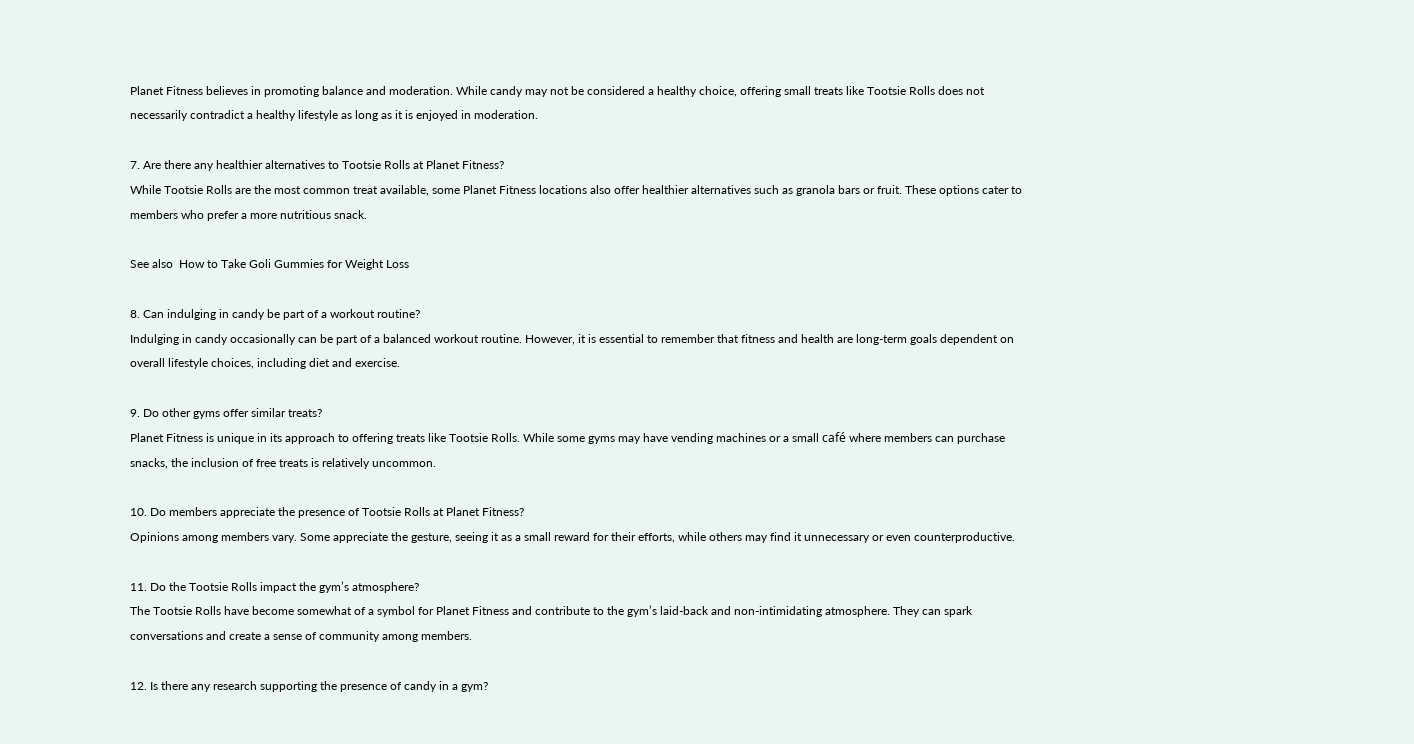Planet Fitness believes in promoting balance and moderation. While candy may not be considered a healthy choice, offering small treats like Tootsie Rolls does not necessarily contradict a healthy lifestyle as long as it is enjoyed in moderation.

7. Are there any healthier alternatives to Tootsie Rolls at Planet Fitness?
While Tootsie Rolls are the most common treat available, some Planet Fitness locations also offer healthier alternatives such as granola bars or fruit. These options cater to members who prefer a more nutritious snack.

See also  How to Take Goli Gummies for Weight Loss

8. Can indulging in candy be part of a workout routine?
Indulging in candy occasionally can be part of a balanced workout routine. However, it is essential to remember that fitness and health are long-term goals dependent on overall lifestyle choices, including diet and exercise.

9. Do other gyms offer similar treats?
Planet Fitness is unique in its approach to offering treats like Tootsie Rolls. While some gyms may have vending machines or a small café where members can purchase snacks, the inclusion of free treats is relatively uncommon.

10. Do members appreciate the presence of Tootsie Rolls at Planet Fitness?
Opinions among members vary. Some appreciate the gesture, seeing it as a small reward for their efforts, while others may find it unnecessary or even counterproductive.

11. Do the Tootsie Rolls impact the gym’s atmosphere?
The Tootsie Rolls have become somewhat of a symbol for Planet Fitness and contribute to the gym’s laid-back and non-intimidating atmosphere. They can spark conversations and create a sense of community among members.

12. Is there any research supporting the presence of candy in a gym?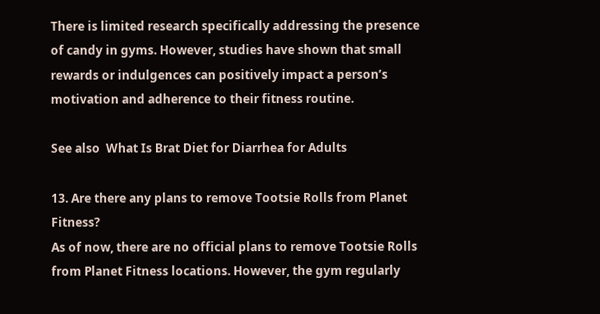There is limited research specifically addressing the presence of candy in gyms. However, studies have shown that small rewards or indulgences can positively impact a person’s motivation and adherence to their fitness routine.

See also  What Is Brat Diet for Diarrhea for Adults

13. Are there any plans to remove Tootsie Rolls from Planet Fitness?
As of now, there are no official plans to remove Tootsie Rolls from Planet Fitness locations. However, the gym regularly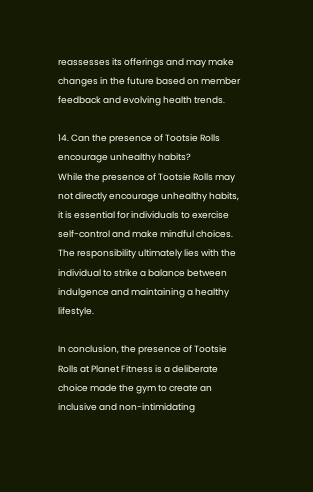reassesses its offerings and may make changes in the future based on member feedback and evolving health trends.

14. Can the presence of Tootsie Rolls encourage unhealthy habits?
While the presence of Tootsie Rolls may not directly encourage unhealthy habits, it is essential for individuals to exercise self-control and make mindful choices. The responsibility ultimately lies with the individual to strike a balance between indulgence and maintaining a healthy lifestyle.

In conclusion, the presence of Tootsie Rolls at Planet Fitness is a deliberate choice made the gym to create an inclusive and non-intimidating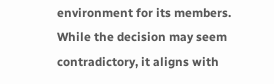environment for its members. While the decision may seem contradictory, it aligns with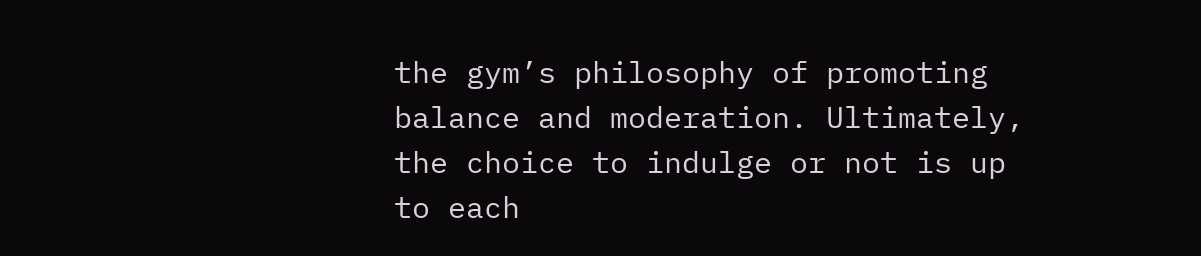the gym’s philosophy of promoting balance and moderation. Ultimately, the choice to indulge or not is up to each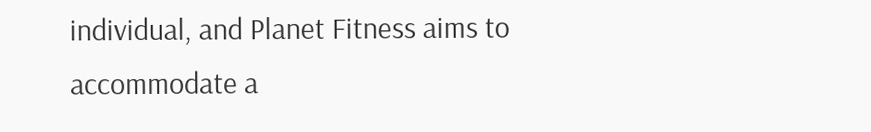individual, and Planet Fitness aims to accommodate a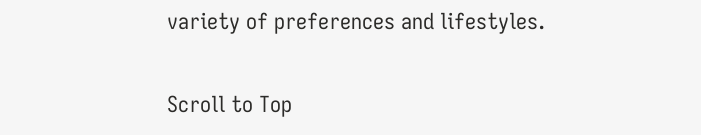variety of preferences and lifestyles.

Scroll to Top